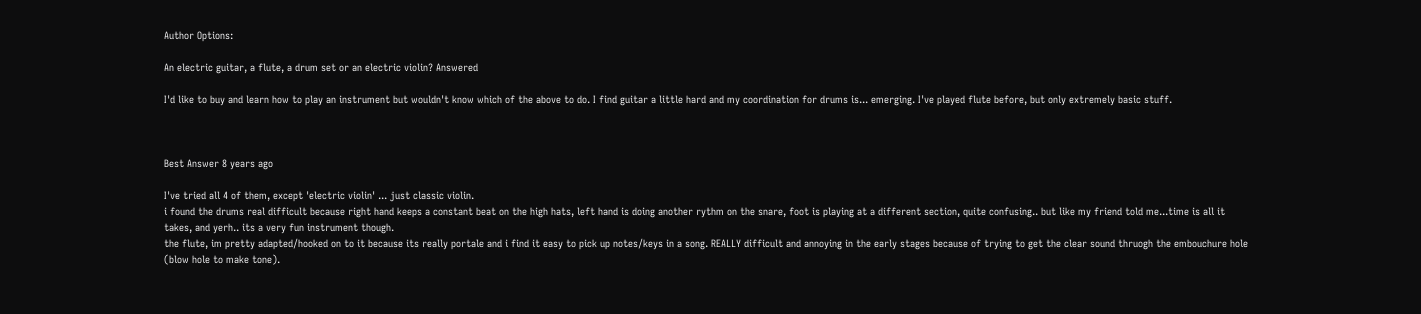Author Options:

An electric guitar, a flute, a drum set or an electric violin? Answered

I'd like to buy and learn how to play an instrument but wouldn't know which of the above to do. I find guitar a little hard and my coordination for drums is... emerging. I've played flute before, but only extremely basic stuff.



Best Answer 8 years ago

I've tried all 4 of them, except 'electric violin' ... just classic violin.
i found the drums real difficult because right hand keeps a constant beat on the high hats, left hand is doing another rythm on the snare, foot is playing at a different section, quite confusing.. but like my friend told me...time is all it takes, and yerh.. its a very fun instrument though.
the flute, im pretty adapted/hooked on to it because its really portale and i find it easy to pick up notes/keys in a song. REALLY difficult and annoying in the early stages because of trying to get the clear sound thruogh the embouchure hole (blow hole to make tone).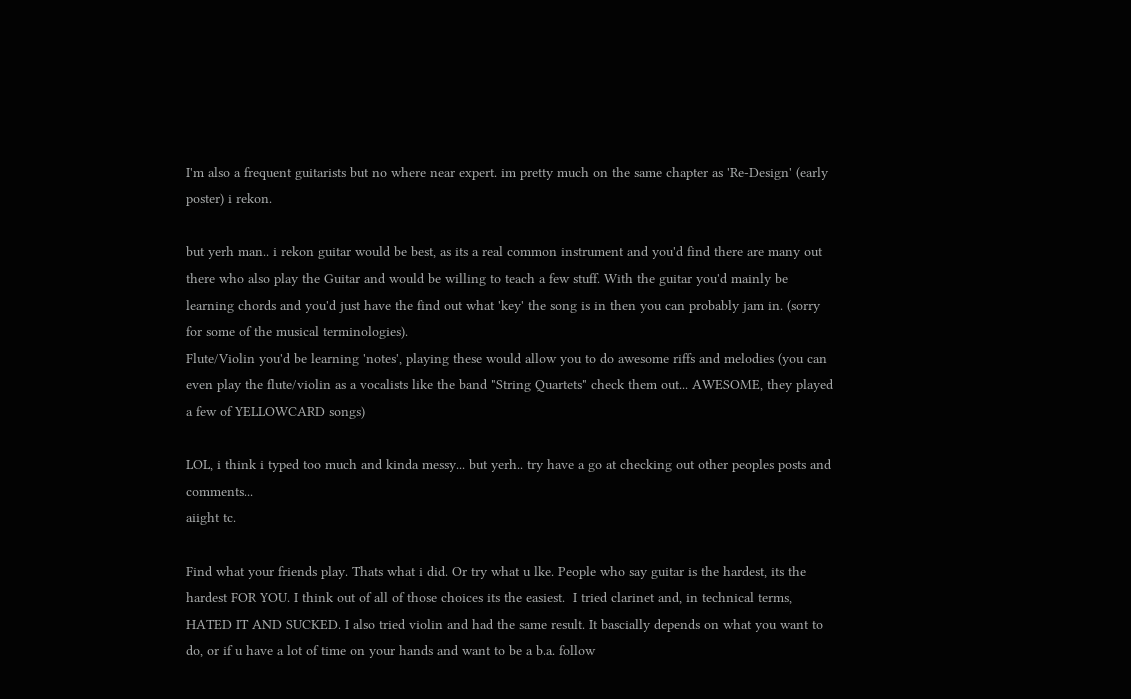I'm also a frequent guitarists but no where near expert. im pretty much on the same chapter as 'Re-Design' (early poster) i rekon.

but yerh man.. i rekon guitar would be best, as its a real common instrument and you'd find there are many out there who also play the Guitar and would be willing to teach a few stuff. With the guitar you'd mainly be learning chords and you'd just have the find out what 'key' the song is in then you can probably jam in. (sorry for some of the musical terminologies).
Flute/Violin you'd be learning 'notes', playing these would allow you to do awesome riffs and melodies (you can even play the flute/violin as a vocalists like the band "String Quartets" check them out... AWESOME, they played a few of YELLOWCARD songs)

LOL, i think i typed too much and kinda messy... but yerh.. try have a go at checking out other peoples posts and comments...
aiight tc.

Find what your friends play. Thats what i did. Or try what u lke. People who say guitar is the hardest, its the hardest FOR YOU. I think out of all of those choices its the easiest.  I tried clarinet and, in technical terms, HATED IT AND SUCKED. I also tried violin and had the same result. It bascially depends on what you want to do, or if u have a lot of time on your hands and want to be a b.a. follow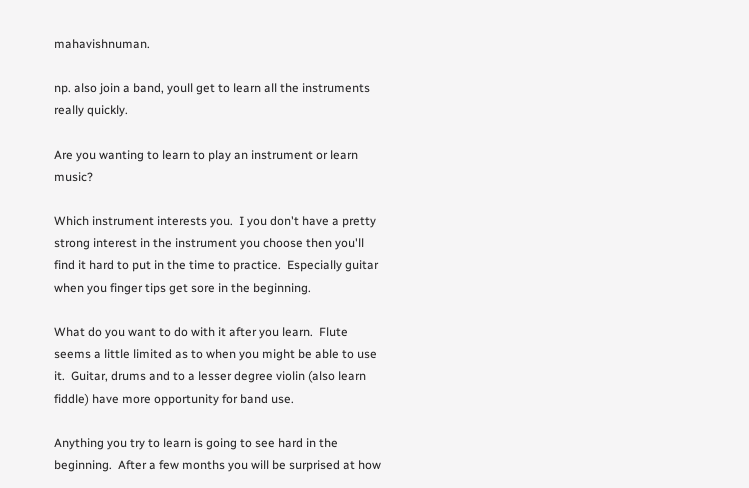mahavishnuman.

np. also join a band, youll get to learn all the instruments really quickly.

Are you wanting to learn to play an instrument or learn music?

Which instrument interests you.  I you don't have a pretty strong interest in the instrument you choose then you'll find it hard to put in the time to practice.  Especially guitar when you finger tips get sore in the beginning.

What do you want to do with it after you learn.  Flute seems a little limited as to when you might be able to use it.  Guitar, drums and to a lesser degree violin (also learn fiddle) have more opportunity for band use.

Anything you try to learn is going to see hard in the beginning.  After a few months you will be surprised at how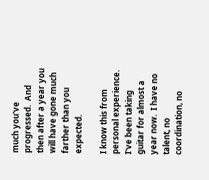much you've progressed.  And then after a year you will have gone much farther than you expected.

I know this from personal experience.  I've been taking guitar for almost a year now.  I have no talent, no coordination, no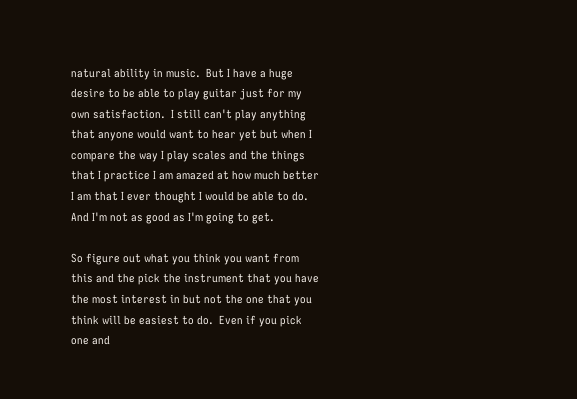natural ability in music.  But I have a huge desire to be able to play guitar just for my own satisfaction.  I still can't play anything that anyone would want to hear yet but when I compare the way I play scales and the things that I practice I am amazed at how much better I am that I ever thought I would be able to do.  And I'm not as good as I'm going to get.

So figure out what you think you want from this and the pick the instrument that you have the most interest in but not the one that you think will be easiest to do.  Even if you pick one and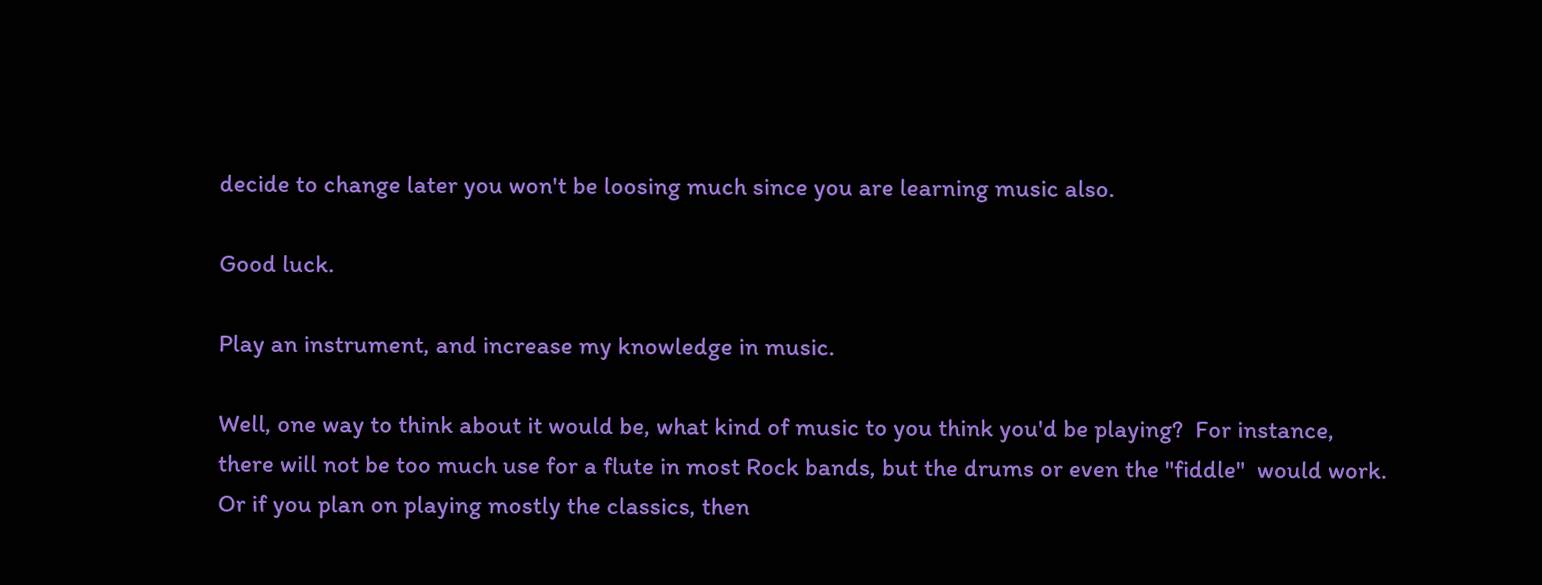decide to change later you won't be loosing much since you are learning music also.

Good luck.

Play an instrument, and increase my knowledge in music.

Well, one way to think about it would be, what kind of music to you think you'd be playing?  For instance, there will not be too much use for a flute in most Rock bands, but the drums or even the "fiddle"  would work.  Or if you plan on playing mostly the classics, then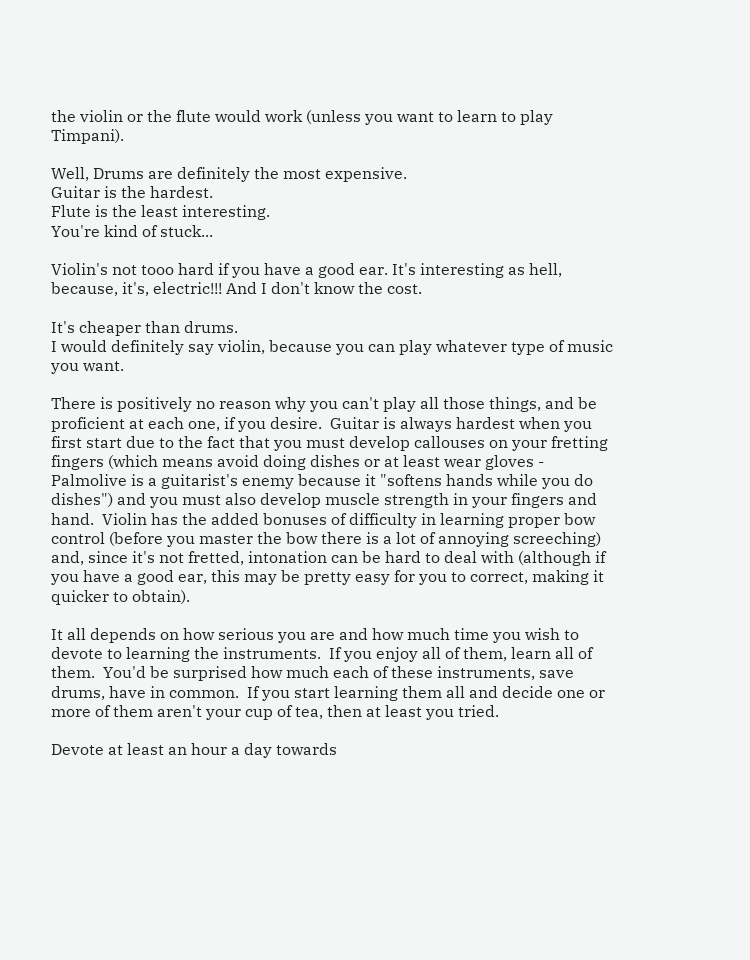the violin or the flute would work (unless you want to learn to play Timpani).

Well, Drums are definitely the most expensive.
Guitar is the hardest.
Flute is the least interesting.
You're kind of stuck...

Violin's not tooo hard if you have a good ear. It's interesting as hell, because, it's, electric!!! And I don't know the cost.

It's cheaper than drums.
I would definitely say violin, because you can play whatever type of music you want.

There is positively no reason why you can't play all those things, and be proficient at each one, if you desire.  Guitar is always hardest when you first start due to the fact that you must develop callouses on your fretting fingers (which means avoid doing dishes or at least wear gloves - Palmolive is a guitarist's enemy because it "softens hands while you do dishes") and you must also develop muscle strength in your fingers and hand.  Violin has the added bonuses of difficulty in learning proper bow control (before you master the bow there is a lot of annoying screeching) and, since it's not fretted, intonation can be hard to deal with (although if you have a good ear, this may be pretty easy for you to correct, making it quicker to obtain).

It all depends on how serious you are and how much time you wish to devote to learning the instruments.  If you enjoy all of them, learn all of them.  You'd be surprised how much each of these instruments, save drums, have in common.  If you start learning them all and decide one or more of them aren't your cup of tea, then at least you tried.

Devote at least an hour a day towards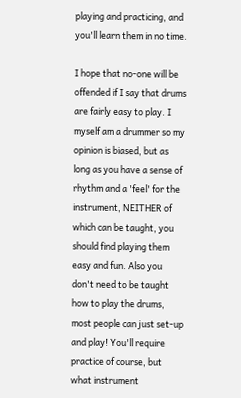playing and practicing, and you'll learn them in no time.

I hope that no-one will be offended if I say that drums are fairly easy to play. I myself am a drummer so my opinion is biased, but as long as you have a sense of rhythm and a 'feel' for the instrument, NEITHER of which can be taught, you should find playing them easy and fun. Also you don't need to be taught how to play the drums, most people can just set-up and play! You'll require practice of course, but what instrument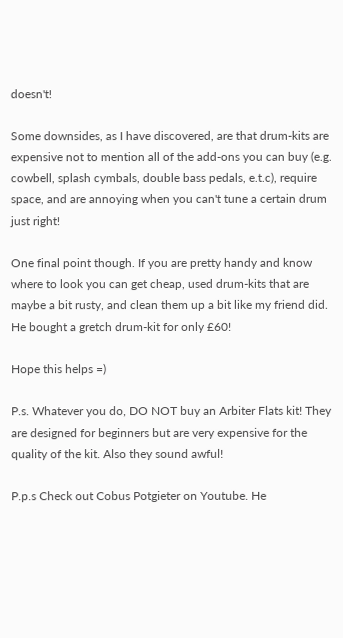doesn't!

Some downsides, as I have discovered, are that drum-kits are expensive not to mention all of the add-ons you can buy (e.g. cowbell, splash cymbals, double bass pedals, e.t.c), require space, and are annoying when you can't tune a certain drum just right!

One final point though. If you are pretty handy and know where to look you can get cheap, used drum-kits that are maybe a bit rusty, and clean them up a bit like my friend did. He bought a gretch drum-kit for only £60!

Hope this helps =)

P.s. Whatever you do, DO NOT buy an Arbiter Flats kit! They are designed for beginners but are very expensive for the quality of the kit. Also they sound awful!

P.p.s Check out Cobus Potgieter on Youtube. He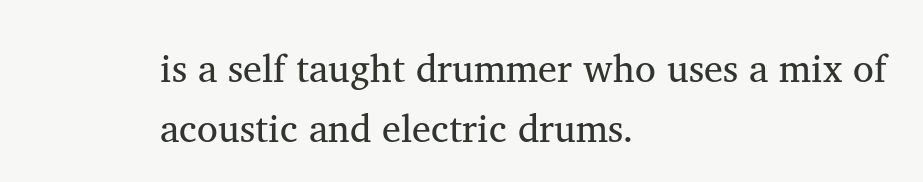is a self taught drummer who uses a mix of acoustic and electric drums.